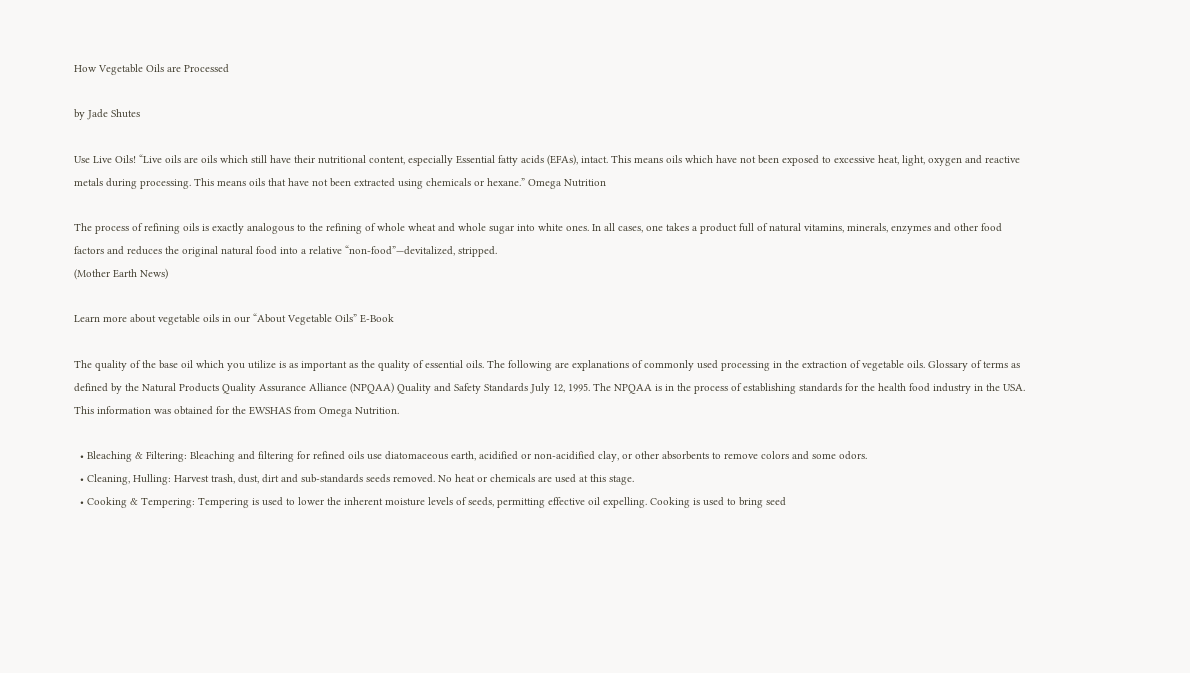How Vegetable Oils are Processed

by Jade Shutes

Use Live Oils! “Live oils are oils which still have their nutritional content, especially Essential fatty acids (EFAs), intact. This means oils which have not been exposed to excessive heat, light, oxygen and reactive metals during processing. This means oils that have not been extracted using chemicals or hexane.” Omega Nutrition

The process of refining oils is exactly analogous to the refining of whole wheat and whole sugar into white ones. In all cases, one takes a product full of natural vitamins, minerals, enzymes and other food factors and reduces the original natural food into a relative “non-food”—devitalized, stripped.
(Mother Earth News)

Learn more about vegetable oils in our “About Vegetable Oils” E-Book

The quality of the base oil which you utilize is as important as the quality of essential oils. The following are explanations of commonly used processing in the extraction of vegetable oils. Glossary of terms as defined by the Natural Products Quality Assurance Alliance (NPQAA) Quality and Safety Standards July 12, 1995. The NPQAA is in the process of establishing standards for the health food industry in the USA. This information was obtained for the EWSHAS from Omega Nutrition.

  • Bleaching & Filtering: Bleaching and filtering for refined oils use diatomaceous earth, acidified or non-acidified clay, or other absorbents to remove colors and some odors.
  • Cleaning, Hulling: Harvest trash, dust, dirt and sub-standards seeds removed. No heat or chemicals are used at this stage.
  • Cooking & Tempering: Tempering is used to lower the inherent moisture levels of seeds, permitting effective oil expelling. Cooking is used to bring seed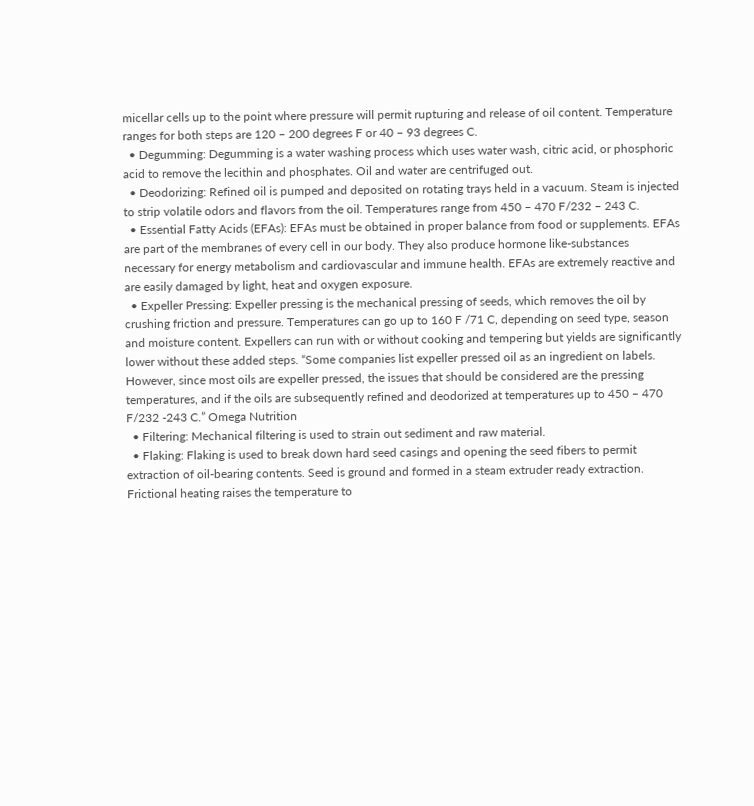micellar cells up to the point where pressure will permit rupturing and release of oil content. Temperature ranges for both steps are 120 – 200 degrees F or 40 – 93 degrees C.
  • Degumming: Degumming is a water washing process which uses water wash, citric acid, or phosphoric acid to remove the lecithin and phosphates. Oil and water are centrifuged out.
  • Deodorizing: Refined oil is pumped and deposited on rotating trays held in a vacuum. Steam is injected to strip volatile odors and flavors from the oil. Temperatures range from 450 – 470 F/232 – 243 C.
  • Essential Fatty Acids (EFAs): EFAs must be obtained in proper balance from food or supplements. EFAs are part of the membranes of every cell in our body. They also produce hormone like-substances necessary for energy metabolism and cardiovascular and immune health. EFAs are extremely reactive and are easily damaged by light, heat and oxygen exposure.
  • Expeller Pressing: Expeller pressing is the mechanical pressing of seeds, which removes the oil by crushing friction and pressure. Temperatures can go up to 160 F /71 C, depending on seed type, season and moisture content. Expellers can run with or without cooking and tempering but yields are significantly lower without these added steps. “Some companies list expeller pressed oil as an ingredient on labels. However, since most oils are expeller pressed, the issues that should be considered are the pressing temperatures, and if the oils are subsequently refined and deodorized at temperatures up to 450 – 470 F/232 -243 C.” Omega Nutrition
  • Filtering: Mechanical filtering is used to strain out sediment and raw material.
  • Flaking: Flaking is used to break down hard seed casings and opening the seed fibers to permit extraction of oil-bearing contents. Seed is ground and formed in a steam extruder ready extraction. Frictional heating raises the temperature to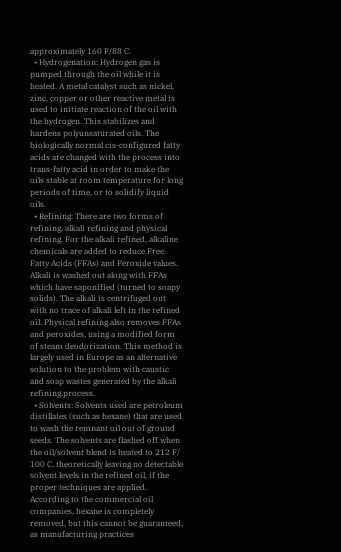approximately 160 F/88 C.
  • Hydrogenation: Hydrogen gas is pumped through the oil while it is heated. A metal catalyst such as nickel, zinc, copper or other reactive metal is used to initiate reaction of the oil with the hydrogen. This stabilizes and hardens polyunsaturated oils. The biologically normal cis-configured fatty acids are changed with the process into trans-fatty acid in order to make the oils stable at room temperature for long periods of time, or to solidify liquid oils.
  • Refining: There are two forms of refining, alkali refining and physical refining. For the alkali refined, alkaline chemicals are added to reduce Free Fatty Acids (FFAs) and Peroxide values. Alkali is washed out along with FFAs which have saponified (turned to soapy solids). The alkali is centrifuged out with no trace of alkali left in the refined oil. Physical refining also removes FFAs and peroxides, using a modified form of steam deodorization. This method is largely used in Europe as an alternative solution to the problem with caustic and soap wastes generated by the alkali refining process.
  • Solvents: Solvents used are petroleum distillates (such as hexane) that are used to wash the remnant oil out of ground seeds. The solvents are flashed off when the oil/solvent blend is heated to 212 F/ 100 C, theoretically leaving no detectable solvent levels in the refined oil, if the proper techniques are applied. According to the commercial oil companies, hexane is completely removed, but this cannot be guaranteed, as manufacturing practices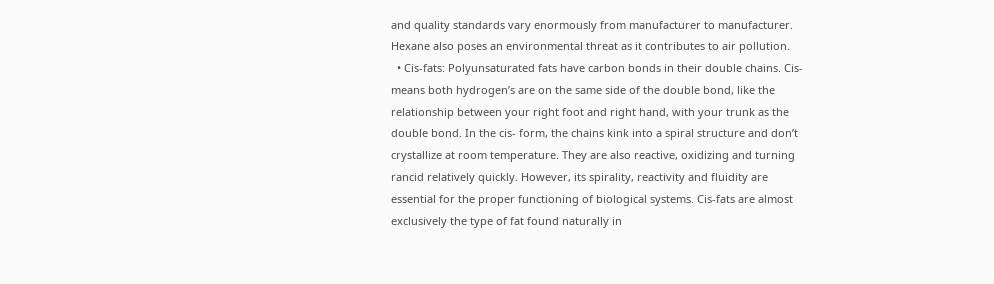and quality standards vary enormously from manufacturer to manufacturer. Hexane also poses an environmental threat as it contributes to air pollution.
  • Cis-fats: Polyunsaturated fats have carbon bonds in their double chains. Cis- means both hydrogen’s are on the same side of the double bond, like the relationship between your right foot and right hand, with your trunk as the double bond. In the cis- form, the chains kink into a spiral structure and don’t crystallize at room temperature. They are also reactive, oxidizing and turning rancid relatively quickly. However, its spirality, reactivity and fluidity are essential for the proper functioning of biological systems. Cis-fats are almost exclusively the type of fat found naturally in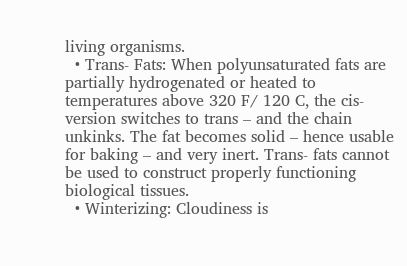living organisms.
  • Trans- Fats: When polyunsaturated fats are partially hydrogenated or heated to temperatures above 320 F/ 120 C, the cis- version switches to trans – and the chain unkinks. The fat becomes solid – hence usable for baking – and very inert. Trans- fats cannot be used to construct properly functioning biological tissues.
  • Winterizing: Cloudiness is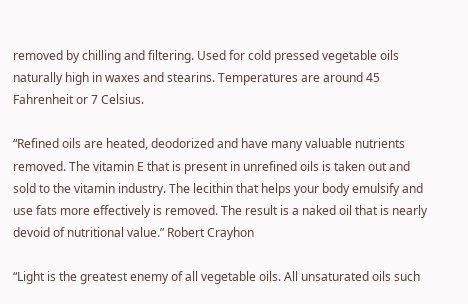removed by chilling and filtering. Used for cold pressed vegetable oils naturally high in waxes and stearins. Temperatures are around 45 Fahrenheit or 7 Celsius.

“Refined oils are heated, deodorized and have many valuable nutrients removed. The vitamin E that is present in unrefined oils is taken out and sold to the vitamin industry. The lecithin that helps your body emulsify and use fats more effectively is removed. The result is a naked oil that is nearly devoid of nutritional value.” Robert Crayhon

“Light is the greatest enemy of all vegetable oils. All unsaturated oils such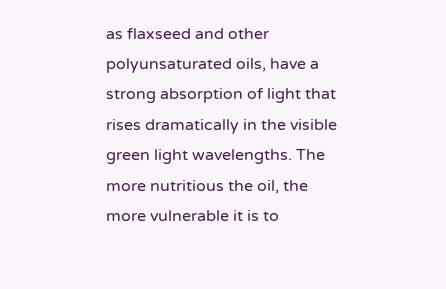as flaxseed and other polyunsaturated oils, have a strong absorption of light that rises dramatically in the visible green light wavelengths. The more nutritious the oil, the more vulnerable it is to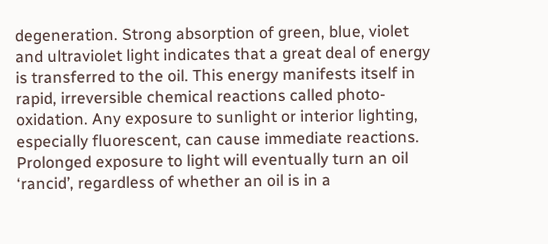degeneration. Strong absorption of green, blue, violet and ultraviolet light indicates that a great deal of energy is transferred to the oil. This energy manifests itself in rapid, irreversible chemical reactions called photo-oxidation. Any exposure to sunlight or interior lighting, especially fluorescent, can cause immediate reactions. Prolonged exposure to light will eventually turn an oil ‘rancid’, regardless of whether an oil is in a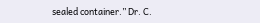sealed container.” Dr. C.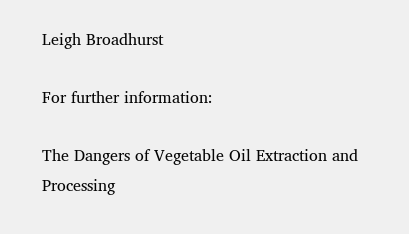Leigh Broadhurst

For further information:

The Dangers of Vegetable Oil Extraction and Processing